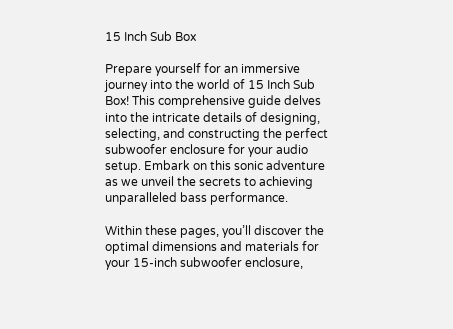15 Inch Sub Box

Prepare yourself for an immersive journey into the world of 15 Inch Sub Box! This comprehensive guide delves into the intricate details of designing, selecting, and constructing the perfect subwoofer enclosure for your audio setup. Embark on this sonic adventure as we unveil the secrets to achieving unparalleled bass performance.

Within these pages, you’ll discover the optimal dimensions and materials for your 15-inch subwoofer enclosure,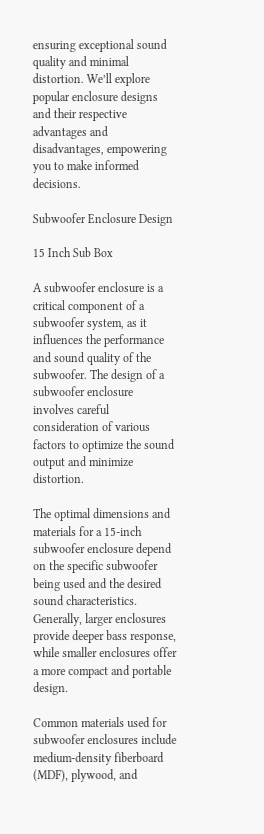ensuring exceptional sound quality and minimal distortion. We’ll explore popular enclosure designs and their respective advantages and disadvantages, empowering you to make informed decisions.

Subwoofer Enclosure Design

15 Inch Sub Box

A subwoofer enclosure is a critical component of a subwoofer system, as it influences the performance and sound quality of the subwoofer. The design of a subwoofer enclosure involves careful consideration of various factors to optimize the sound output and minimize distortion.

The optimal dimensions and materials for a 15-inch subwoofer enclosure depend on the specific subwoofer being used and the desired sound characteristics. Generally, larger enclosures provide deeper bass response, while smaller enclosures offer a more compact and portable design.

Common materials used for subwoofer enclosures include medium-density fiberboard (MDF), plywood, and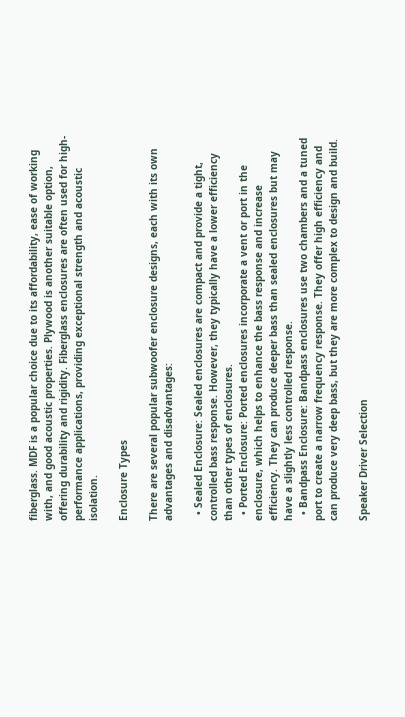fiberglass. MDF is a popular choice due to its affordability, ease of working with, and good acoustic properties. Plywood is another suitable option, offering durability and rigidity. Fiberglass enclosures are often used for high-performance applications, providing exceptional strength and acoustic isolation.

Enclosure Types

There are several popular subwoofer enclosure designs, each with its own advantages and disadvantages:

  • Sealed Enclosure: Sealed enclosures are compact and provide a tight, controlled bass response. However, they typically have a lower efficiency than other types of enclosures.
  • Ported Enclosure: Ported enclosures incorporate a vent or port in the enclosure, which helps to enhance the bass response and increase efficiency. They can produce deeper bass than sealed enclosures but may have a slightly less controlled response.
  • Bandpass Enclosure: Bandpass enclosures use two chambers and a tuned port to create a narrow frequency response. They offer high efficiency and can produce very deep bass, but they are more complex to design and build.

Speaker Driver Selection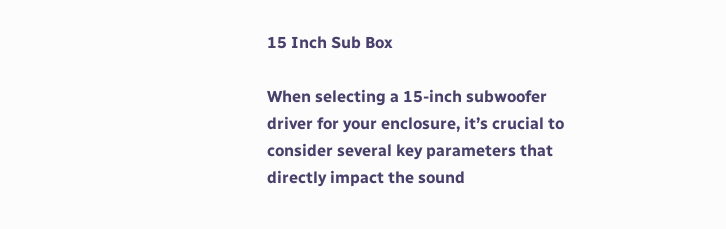15 Inch Sub Box

When selecting a 15-inch subwoofer driver for your enclosure, it’s crucial to consider several key parameters that directly impact the sound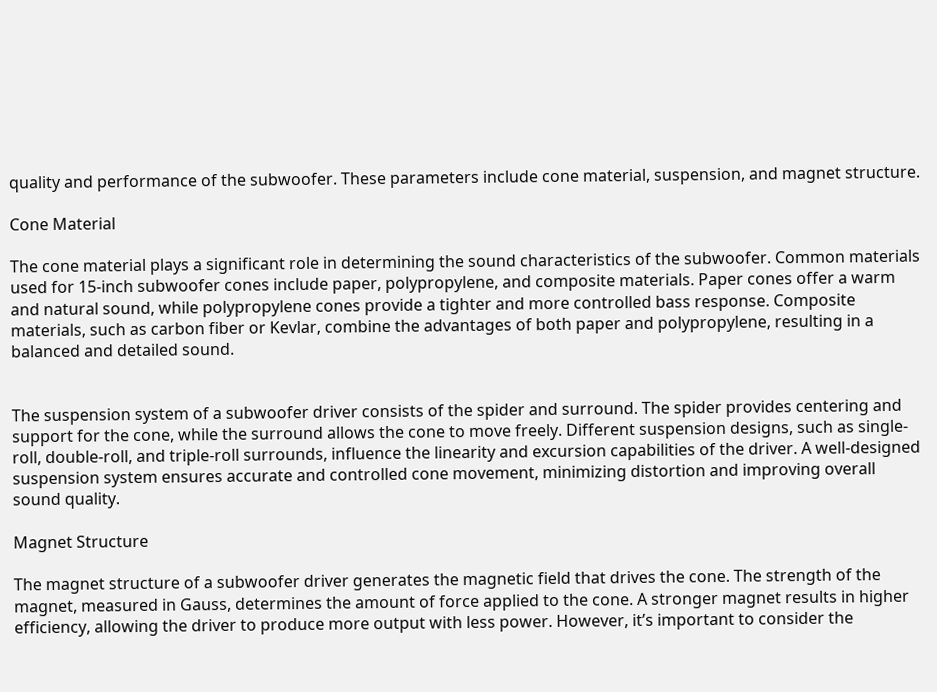quality and performance of the subwoofer. These parameters include cone material, suspension, and magnet structure.

Cone Material

The cone material plays a significant role in determining the sound characteristics of the subwoofer. Common materials used for 15-inch subwoofer cones include paper, polypropylene, and composite materials. Paper cones offer a warm and natural sound, while polypropylene cones provide a tighter and more controlled bass response. Composite materials, such as carbon fiber or Kevlar, combine the advantages of both paper and polypropylene, resulting in a balanced and detailed sound.


The suspension system of a subwoofer driver consists of the spider and surround. The spider provides centering and support for the cone, while the surround allows the cone to move freely. Different suspension designs, such as single-roll, double-roll, and triple-roll surrounds, influence the linearity and excursion capabilities of the driver. A well-designed suspension system ensures accurate and controlled cone movement, minimizing distortion and improving overall sound quality.

Magnet Structure

The magnet structure of a subwoofer driver generates the magnetic field that drives the cone. The strength of the magnet, measured in Gauss, determines the amount of force applied to the cone. A stronger magnet results in higher efficiency, allowing the driver to produce more output with less power. However, it’s important to consider the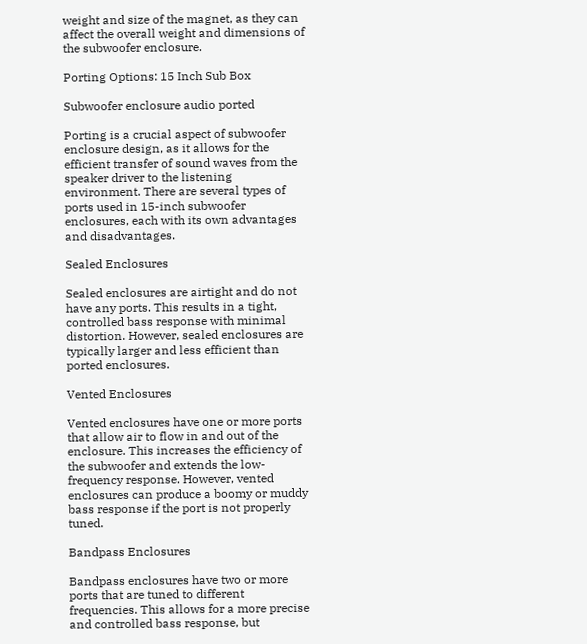weight and size of the magnet, as they can affect the overall weight and dimensions of the subwoofer enclosure.

Porting Options: 15 Inch Sub Box

Subwoofer enclosure audio ported

Porting is a crucial aspect of subwoofer enclosure design, as it allows for the efficient transfer of sound waves from the speaker driver to the listening environment. There are several types of ports used in 15-inch subwoofer enclosures, each with its own advantages and disadvantages.

Sealed Enclosures

Sealed enclosures are airtight and do not have any ports. This results in a tight, controlled bass response with minimal distortion. However, sealed enclosures are typically larger and less efficient than ported enclosures.

Vented Enclosures

Vented enclosures have one or more ports that allow air to flow in and out of the enclosure. This increases the efficiency of the subwoofer and extends the low-frequency response. However, vented enclosures can produce a boomy or muddy bass response if the port is not properly tuned.

Bandpass Enclosures

Bandpass enclosures have two or more ports that are tuned to different frequencies. This allows for a more precise and controlled bass response, but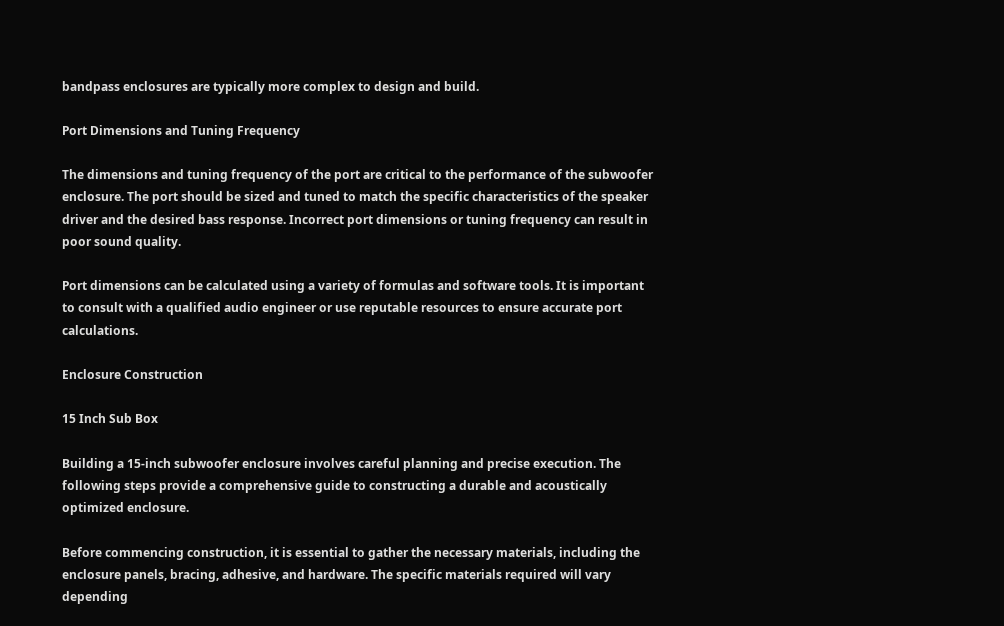bandpass enclosures are typically more complex to design and build.

Port Dimensions and Tuning Frequency

The dimensions and tuning frequency of the port are critical to the performance of the subwoofer enclosure. The port should be sized and tuned to match the specific characteristics of the speaker driver and the desired bass response. Incorrect port dimensions or tuning frequency can result in poor sound quality.

Port dimensions can be calculated using a variety of formulas and software tools. It is important to consult with a qualified audio engineer or use reputable resources to ensure accurate port calculations.

Enclosure Construction

15 Inch Sub Box

Building a 15-inch subwoofer enclosure involves careful planning and precise execution. The following steps provide a comprehensive guide to constructing a durable and acoustically optimized enclosure.

Before commencing construction, it is essential to gather the necessary materials, including the enclosure panels, bracing, adhesive, and hardware. The specific materials required will vary depending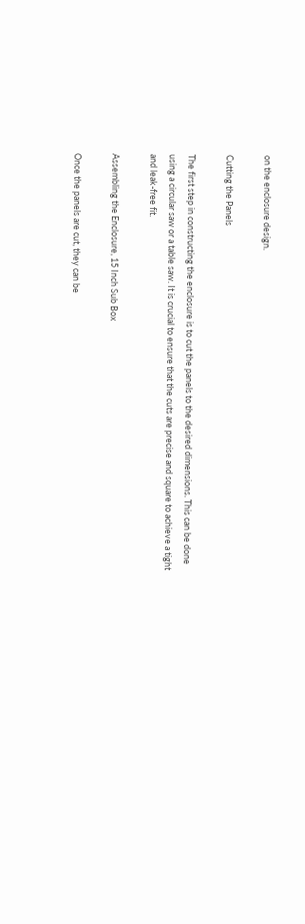on the enclosure design.

Cutting the Panels

The first step in constructing the enclosure is to cut the panels to the desired dimensions. This can be done using a circular saw or a table saw. It is crucial to ensure that the cuts are precise and square to achieve a tight and leak-free fit.

Assembling the Enclosure, 15 Inch Sub Box

Once the panels are cut, they can be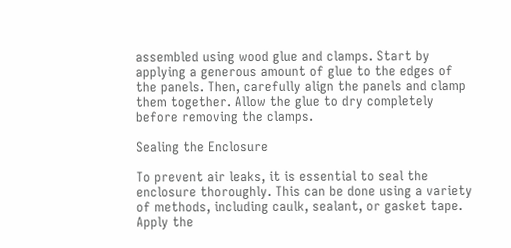assembled using wood glue and clamps. Start by applying a generous amount of glue to the edges of the panels. Then, carefully align the panels and clamp them together. Allow the glue to dry completely before removing the clamps.

Sealing the Enclosure

To prevent air leaks, it is essential to seal the enclosure thoroughly. This can be done using a variety of methods, including caulk, sealant, or gasket tape. Apply the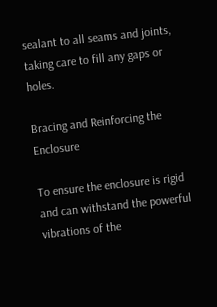sealant to all seams and joints, taking care to fill any gaps or holes.

Bracing and Reinforcing the Enclosure

To ensure the enclosure is rigid and can withstand the powerful vibrations of the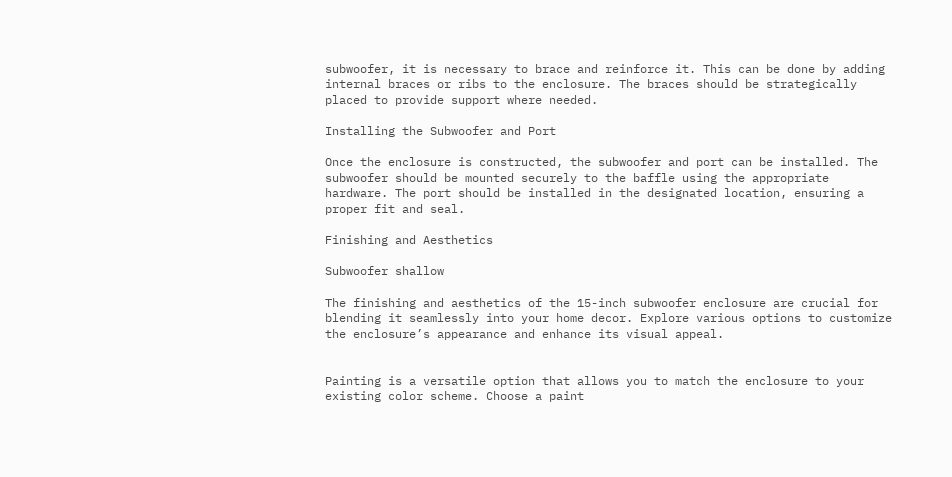subwoofer, it is necessary to brace and reinforce it. This can be done by adding internal braces or ribs to the enclosure. The braces should be strategically placed to provide support where needed.

Installing the Subwoofer and Port

Once the enclosure is constructed, the subwoofer and port can be installed. The subwoofer should be mounted securely to the baffle using the appropriate hardware. The port should be installed in the designated location, ensuring a proper fit and seal.

Finishing and Aesthetics

Subwoofer shallow

The finishing and aesthetics of the 15-inch subwoofer enclosure are crucial for blending it seamlessly into your home decor. Explore various options to customize the enclosure’s appearance and enhance its visual appeal.


Painting is a versatile option that allows you to match the enclosure to your existing color scheme. Choose a paint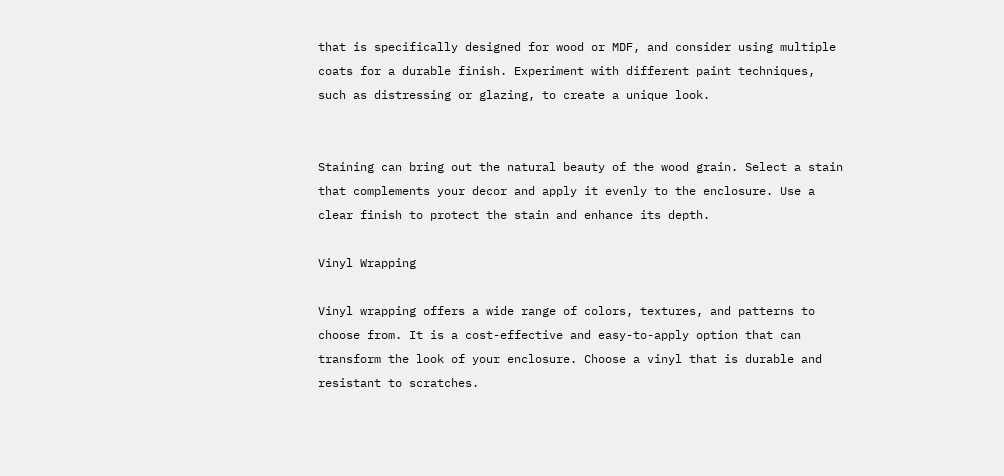that is specifically designed for wood or MDF, and consider using multiple coats for a durable finish. Experiment with different paint techniques, such as distressing or glazing, to create a unique look.


Staining can bring out the natural beauty of the wood grain. Select a stain that complements your decor and apply it evenly to the enclosure. Use a clear finish to protect the stain and enhance its depth.

Vinyl Wrapping

Vinyl wrapping offers a wide range of colors, textures, and patterns to choose from. It is a cost-effective and easy-to-apply option that can transform the look of your enclosure. Choose a vinyl that is durable and resistant to scratches.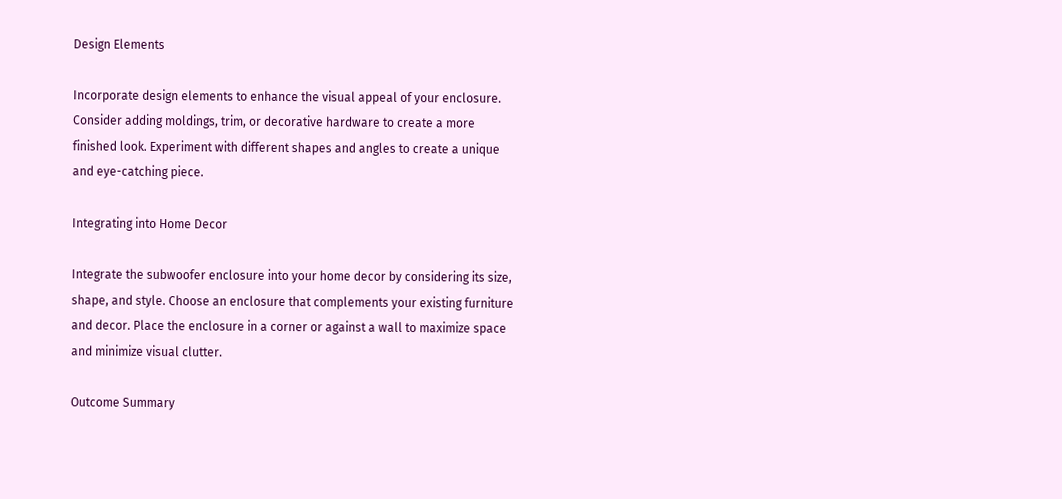Design Elements

Incorporate design elements to enhance the visual appeal of your enclosure. Consider adding moldings, trim, or decorative hardware to create a more finished look. Experiment with different shapes and angles to create a unique and eye-catching piece.

Integrating into Home Decor

Integrate the subwoofer enclosure into your home decor by considering its size, shape, and style. Choose an enclosure that complements your existing furniture and decor. Place the enclosure in a corner or against a wall to maximize space and minimize visual clutter.

Outcome Summary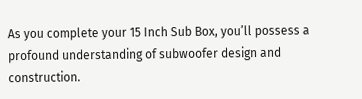As you complete your 15 Inch Sub Box, you’ll possess a profound understanding of subwoofer design and construction.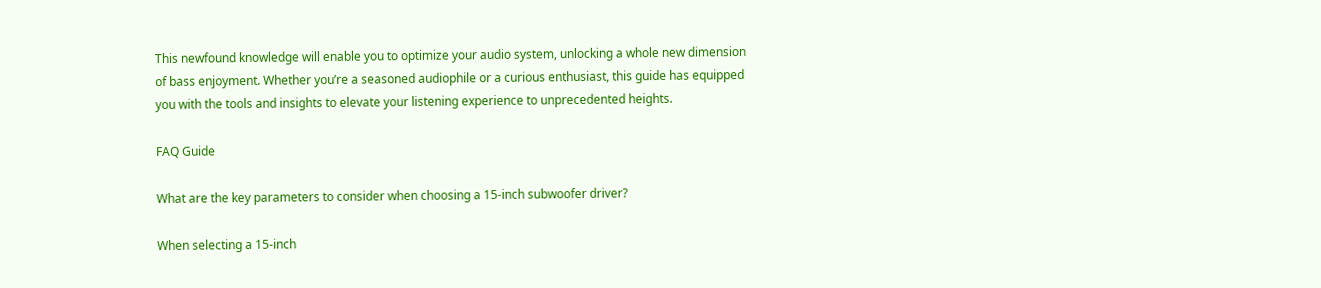This newfound knowledge will enable you to optimize your audio system, unlocking a whole new dimension of bass enjoyment. Whether you’re a seasoned audiophile or a curious enthusiast, this guide has equipped you with the tools and insights to elevate your listening experience to unprecedented heights.

FAQ Guide

What are the key parameters to consider when choosing a 15-inch subwoofer driver?

When selecting a 15-inch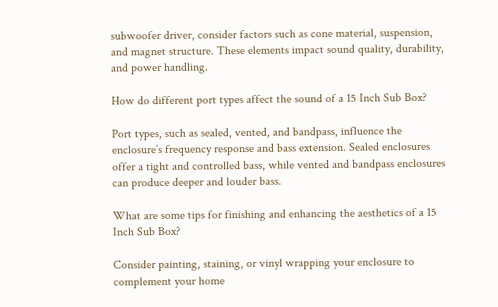subwoofer driver, consider factors such as cone material, suspension, and magnet structure. These elements impact sound quality, durability, and power handling.

How do different port types affect the sound of a 15 Inch Sub Box?

Port types, such as sealed, vented, and bandpass, influence the enclosure’s frequency response and bass extension. Sealed enclosures offer a tight and controlled bass, while vented and bandpass enclosures can produce deeper and louder bass.

What are some tips for finishing and enhancing the aesthetics of a 15 Inch Sub Box?

Consider painting, staining, or vinyl wrapping your enclosure to complement your home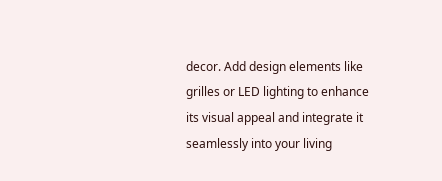decor. Add design elements like grilles or LED lighting to enhance its visual appeal and integrate it seamlessly into your living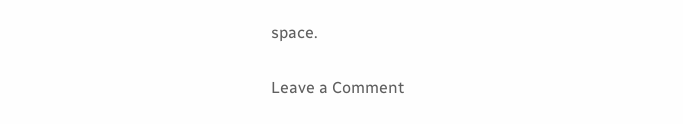space.

Leave a Comment